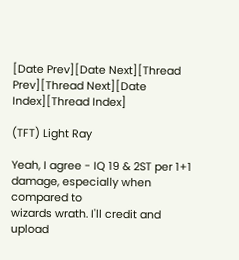[Date Prev][Date Next][Thread Prev][Thread Next][Date Index][Thread Index]

(TFT) Light Ray

Yeah, I agree - IQ 19 & 2ST per 1+1 damage, especially when compared to
wizards wrath. I'll credit and upload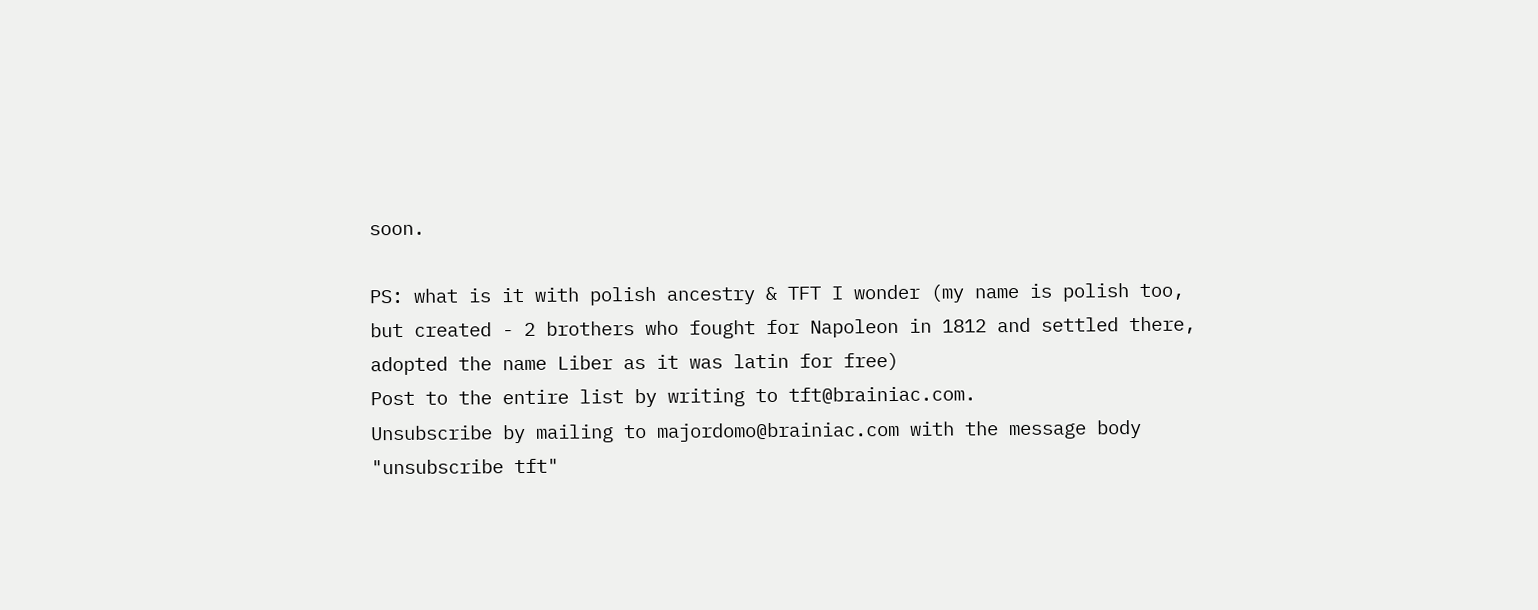soon.

PS: what is it with polish ancestry & TFT I wonder (my name is polish too,
but created - 2 brothers who fought for Napoleon in 1812 and settled there,
adopted the name Liber as it was latin for free)
Post to the entire list by writing to tft@brainiac.com.
Unsubscribe by mailing to majordomo@brainiac.com with the message body
"unsubscribe tft"